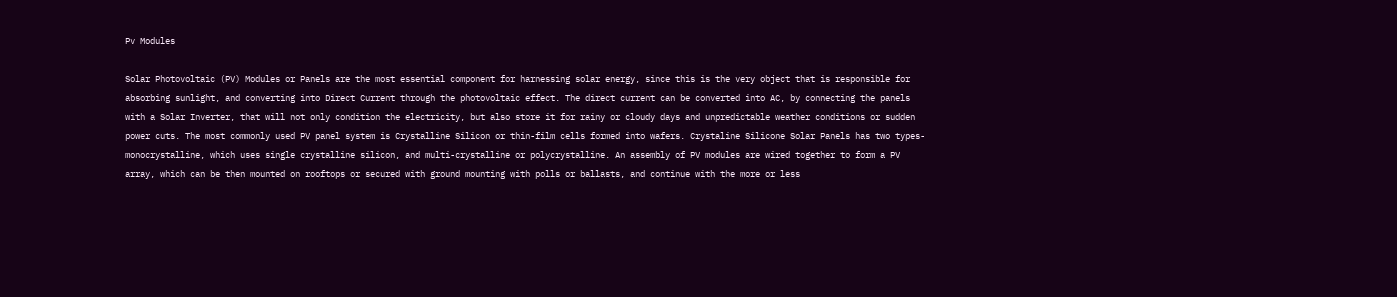Pv Modules

Solar Photovoltaic (PV) Modules or Panels are the most essential component for harnessing solar energy, since this is the very object that is responsible for absorbing sunlight, and converting into Direct Current through the photovoltaic effect. The direct current can be converted into AC, by connecting the panels with a Solar Inverter, that will not only condition the electricity, but also store it for rainy or cloudy days and unpredictable weather conditions or sudden power cuts. The most commonly used PV panel system is Crystalline Silicon or thin-film cells formed into wafers. Crystaline Silicone Solar Panels has two types- monocrystalline, which uses single crystalline silicon, and multi-crystalline or polycrystalline. An assembly of PV modules are wired together to form a PV array, which can be then mounted on rooftops or secured with ground mounting with polls or ballasts, and continue with the more or less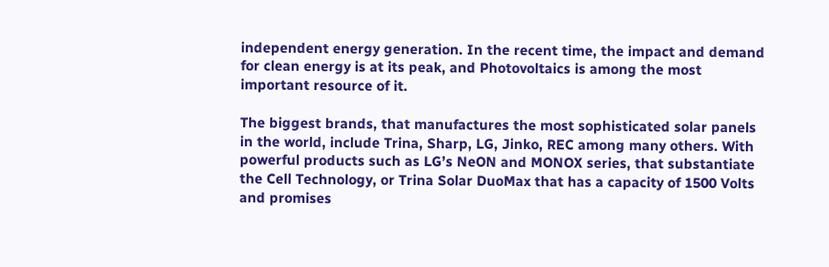independent energy generation. In the recent time, the impact and demand for clean energy is at its peak, and Photovoltaics is among the most important resource of it.

The biggest brands, that manufactures the most sophisticated solar panels in the world, include Trina, Sharp, LG, Jinko, REC among many others. With powerful products such as LG’s NeON and MONOX series, that substantiate the Cell Technology, or Trina Solar DuoMax that has a capacity of 1500 Volts and promises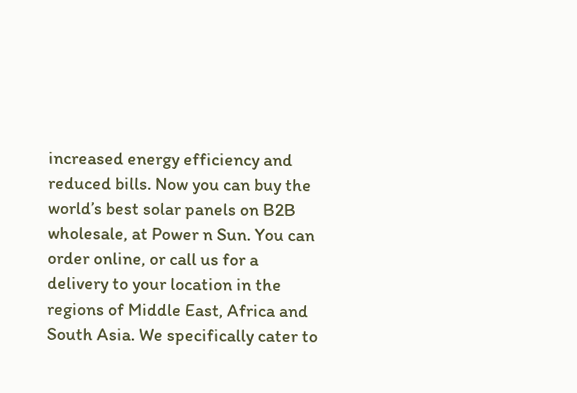increased energy efficiency and reduced bills. Now you can buy the world’s best solar panels on B2B wholesale, at Power n Sun. You can order online, or call us for a delivery to your location in the regions of Middle East, Africa and South Asia. We specifically cater to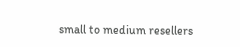small to medium resellers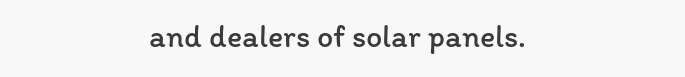and dealers of solar panels.